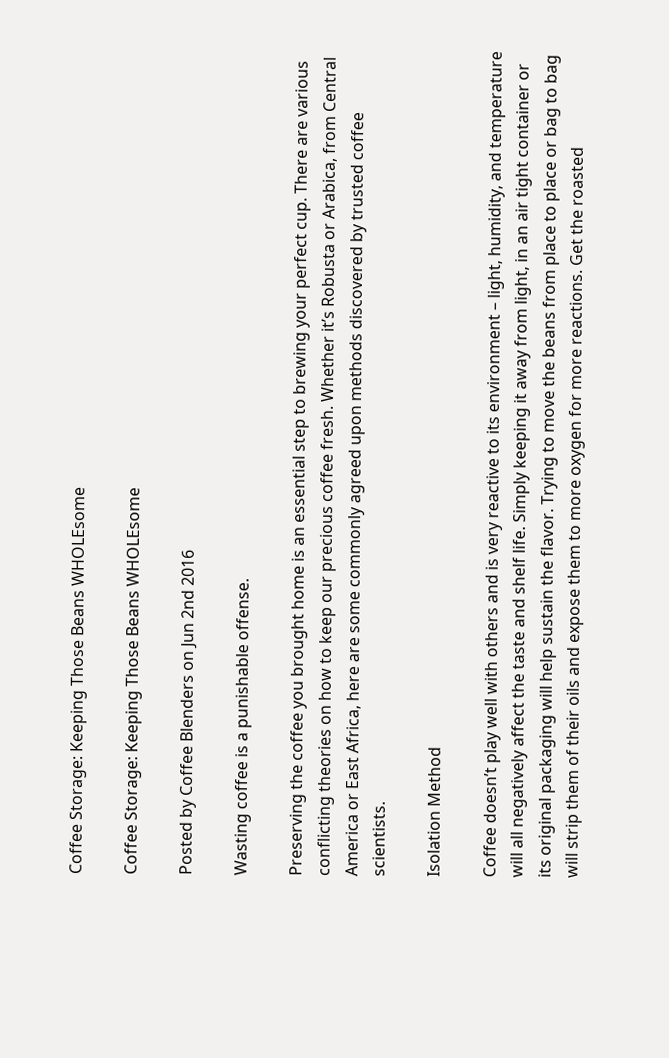Coffee Storage: Keeping Those Beans WHOLEsome

Coffee Storage: Keeping Those Beans WHOLEsome

Posted by Coffee Blenders on Jun 2nd 2016

Wasting coffee is a punishable offense.

Preserving the coffee you brought home is an essential step to brewing your perfect cup. There are various conflicting theories on how to keep our precious coffee fresh. Whether it’s Robusta or Arabica, from Central America or East Africa, here are some commonly agreed upon methods discovered by trusted coffee scientists.

Isolation Method

Coffee doesn’t play well with others and is very reactive to its environment – light, humidity, and temperature will all negatively affect the taste and shelf life. Simply keeping it away from light, in an air tight container or its original packaging will help sustain the flavor. Trying to move the beans from place to place or bag to bag will strip them of their oils and expose them to more oxygen for more reactions. Get the roasted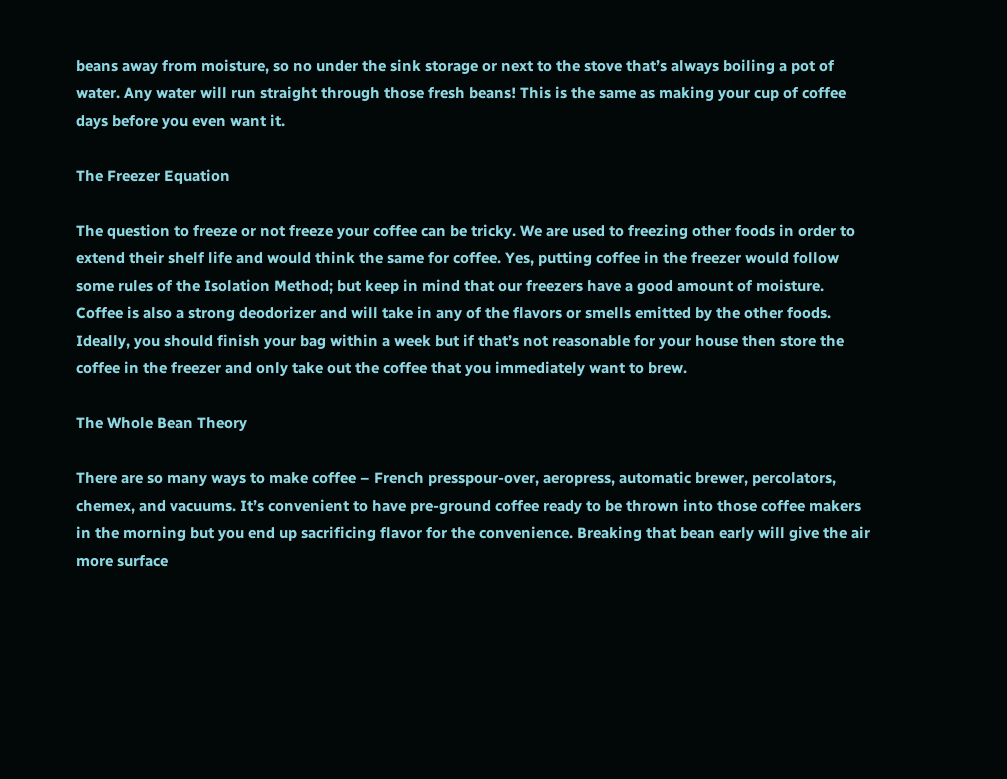beans away from moisture, so no under the sink storage or next to the stove that’s always boiling a pot of water. Any water will run straight through those fresh beans! This is the same as making your cup of coffee days before you even want it.

The Freezer Equation

The question to freeze or not freeze your coffee can be tricky. We are used to freezing other foods in order to extend their shelf life and would think the same for coffee. Yes, putting coffee in the freezer would follow some rules of the Isolation Method; but keep in mind that our freezers have a good amount of moisture. Coffee is also a strong deodorizer and will take in any of the flavors or smells emitted by the other foods. Ideally, you should finish your bag within a week but if that’s not reasonable for your house then store the coffee in the freezer and only take out the coffee that you immediately want to brew.

The Whole Bean Theory

There are so many ways to make coffee – French presspour-over, aeropress, automatic brewer, percolators, chemex, and vacuums. It’s convenient to have pre-ground coffee ready to be thrown into those coffee makers in the morning but you end up sacrificing flavor for the convenience. Breaking that bean early will give the air more surface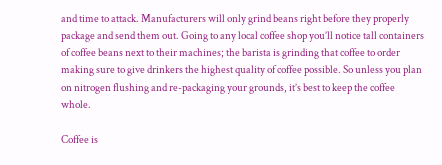and time to attack. Manufacturers will only grind beans right before they properly package and send them out. Going to any local coffee shop you’ll notice tall containers of coffee beans next to their machines; the barista is grinding that coffee to order making sure to give drinkers the highest quality of coffee possible. So unless you plan on nitrogen flushing and re-packaging your grounds, it’s best to keep the coffee whole.

Coffee is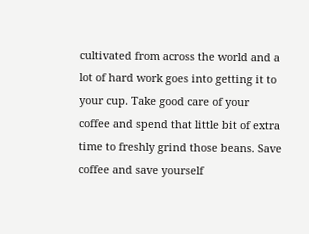cultivated from across the world and a lot of hard work goes into getting it to your cup. Take good care of your coffee and spend that little bit of extra time to freshly grind those beans. Save coffee and save yourself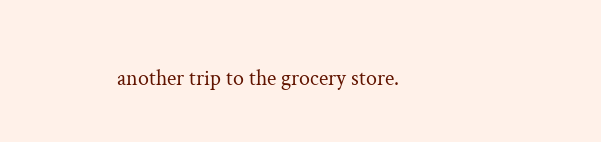another trip to the grocery store.